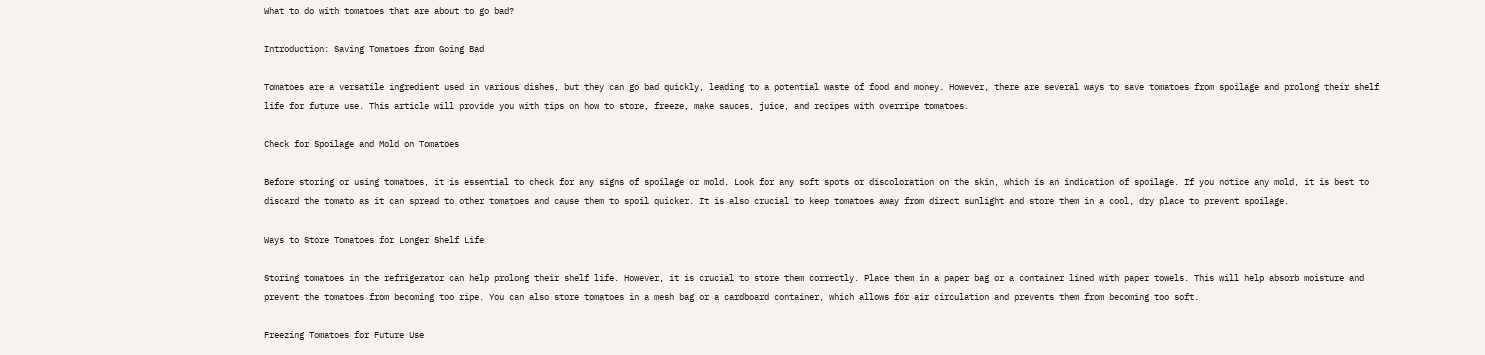What to do with tomatoes that are about to go bad?

Introduction: Saving Tomatoes from Going Bad

Tomatoes are a versatile ingredient used in various dishes, but they can go bad quickly, leading to a potential waste of food and money. However, there are several ways to save tomatoes from spoilage and prolong their shelf life for future use. This article will provide you with tips on how to store, freeze, make sauces, juice, and recipes with overripe tomatoes.

Check for Spoilage and Mold on Tomatoes

Before storing or using tomatoes, it is essential to check for any signs of spoilage or mold. Look for any soft spots or discoloration on the skin, which is an indication of spoilage. If you notice any mold, it is best to discard the tomato as it can spread to other tomatoes and cause them to spoil quicker. It is also crucial to keep tomatoes away from direct sunlight and store them in a cool, dry place to prevent spoilage.

Ways to Store Tomatoes for Longer Shelf Life

Storing tomatoes in the refrigerator can help prolong their shelf life. However, it is crucial to store them correctly. Place them in a paper bag or a container lined with paper towels. This will help absorb moisture and prevent the tomatoes from becoming too ripe. You can also store tomatoes in a mesh bag or a cardboard container, which allows for air circulation and prevents them from becoming too soft.

Freezing Tomatoes for Future Use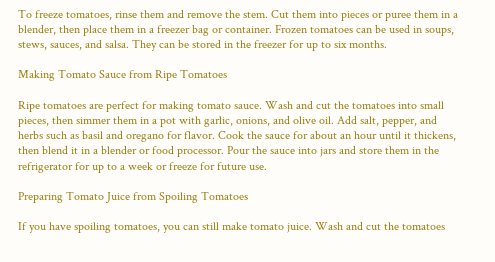To freeze tomatoes, rinse them and remove the stem. Cut them into pieces or puree them in a blender, then place them in a freezer bag or container. Frozen tomatoes can be used in soups, stews, sauces, and salsa. They can be stored in the freezer for up to six months.

Making Tomato Sauce from Ripe Tomatoes

Ripe tomatoes are perfect for making tomato sauce. Wash and cut the tomatoes into small pieces, then simmer them in a pot with garlic, onions, and olive oil. Add salt, pepper, and herbs such as basil and oregano for flavor. Cook the sauce for about an hour until it thickens, then blend it in a blender or food processor. Pour the sauce into jars and store them in the refrigerator for up to a week or freeze for future use.

Preparing Tomato Juice from Spoiling Tomatoes

If you have spoiling tomatoes, you can still make tomato juice. Wash and cut the tomatoes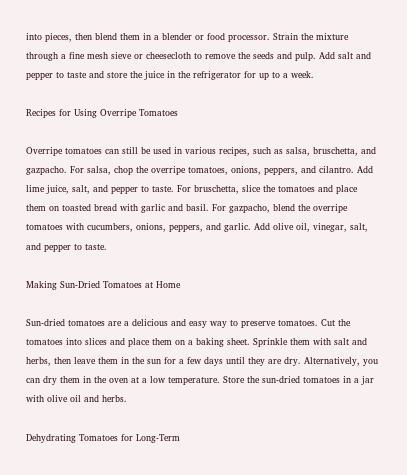into pieces, then blend them in a blender or food processor. Strain the mixture through a fine mesh sieve or cheesecloth to remove the seeds and pulp. Add salt and pepper to taste and store the juice in the refrigerator for up to a week.

Recipes for Using Overripe Tomatoes

Overripe tomatoes can still be used in various recipes, such as salsa, bruschetta, and gazpacho. For salsa, chop the overripe tomatoes, onions, peppers, and cilantro. Add lime juice, salt, and pepper to taste. For bruschetta, slice the tomatoes and place them on toasted bread with garlic and basil. For gazpacho, blend the overripe tomatoes with cucumbers, onions, peppers, and garlic. Add olive oil, vinegar, salt, and pepper to taste.

Making Sun-Dried Tomatoes at Home

Sun-dried tomatoes are a delicious and easy way to preserve tomatoes. Cut the tomatoes into slices and place them on a baking sheet. Sprinkle them with salt and herbs, then leave them in the sun for a few days until they are dry. Alternatively, you can dry them in the oven at a low temperature. Store the sun-dried tomatoes in a jar with olive oil and herbs.

Dehydrating Tomatoes for Long-Term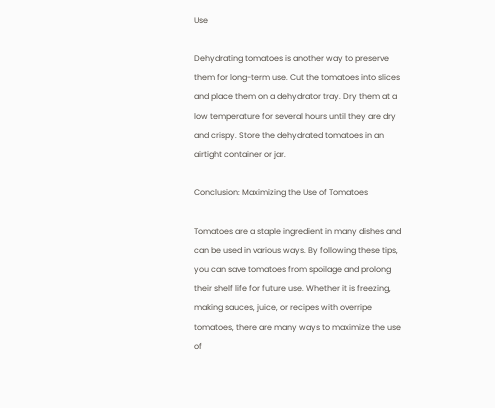Use

Dehydrating tomatoes is another way to preserve them for long-term use. Cut the tomatoes into slices and place them on a dehydrator tray. Dry them at a low temperature for several hours until they are dry and crispy. Store the dehydrated tomatoes in an airtight container or jar.

Conclusion: Maximizing the Use of Tomatoes

Tomatoes are a staple ingredient in many dishes and can be used in various ways. By following these tips, you can save tomatoes from spoilage and prolong their shelf life for future use. Whether it is freezing, making sauces, juice, or recipes with overripe tomatoes, there are many ways to maximize the use of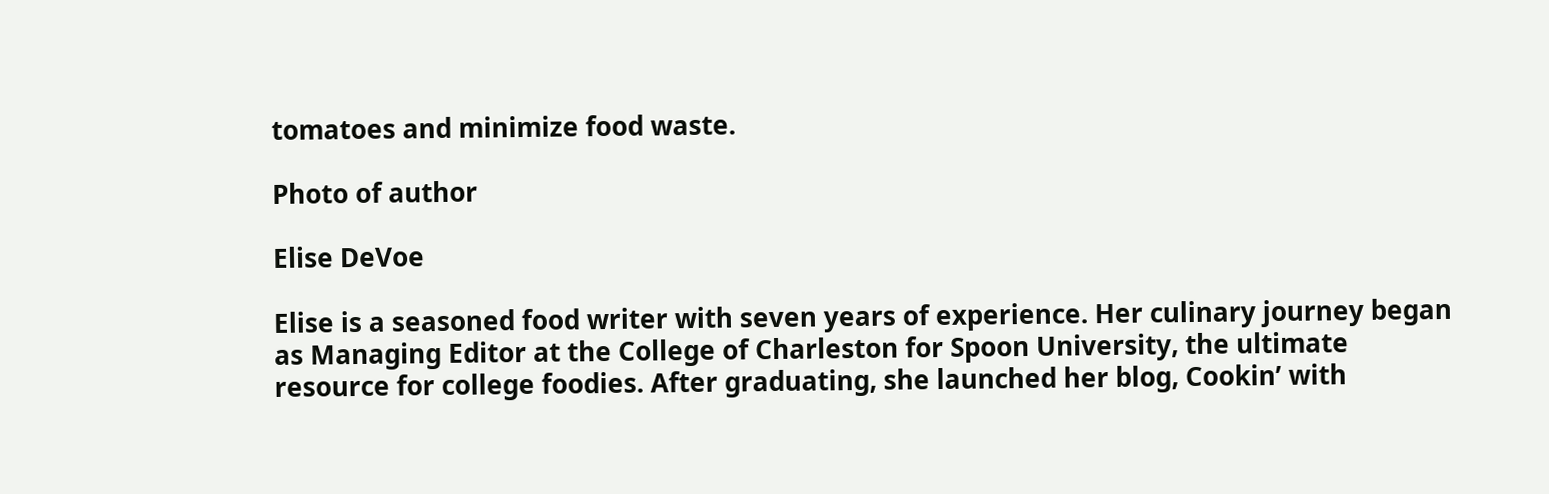tomatoes and minimize food waste.

Photo of author

Elise DeVoe

Elise is a seasoned food writer with seven years of experience. Her culinary journey began as Managing Editor at the College of Charleston for Spoon University, the ultimate resource for college foodies. After graduating, she launched her blog, Cookin’ with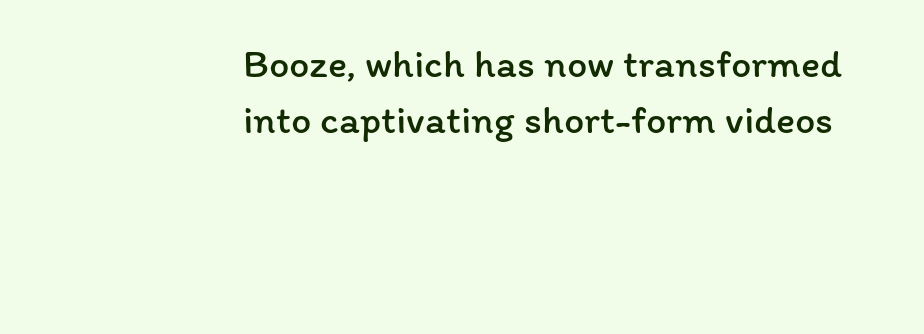Booze, which has now transformed into captivating short-form videos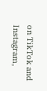on TikTok and Instagram,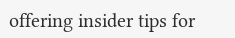offering insider tips for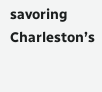savoring Charleston’s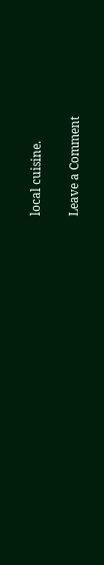local cuisine.

Leave a Comment